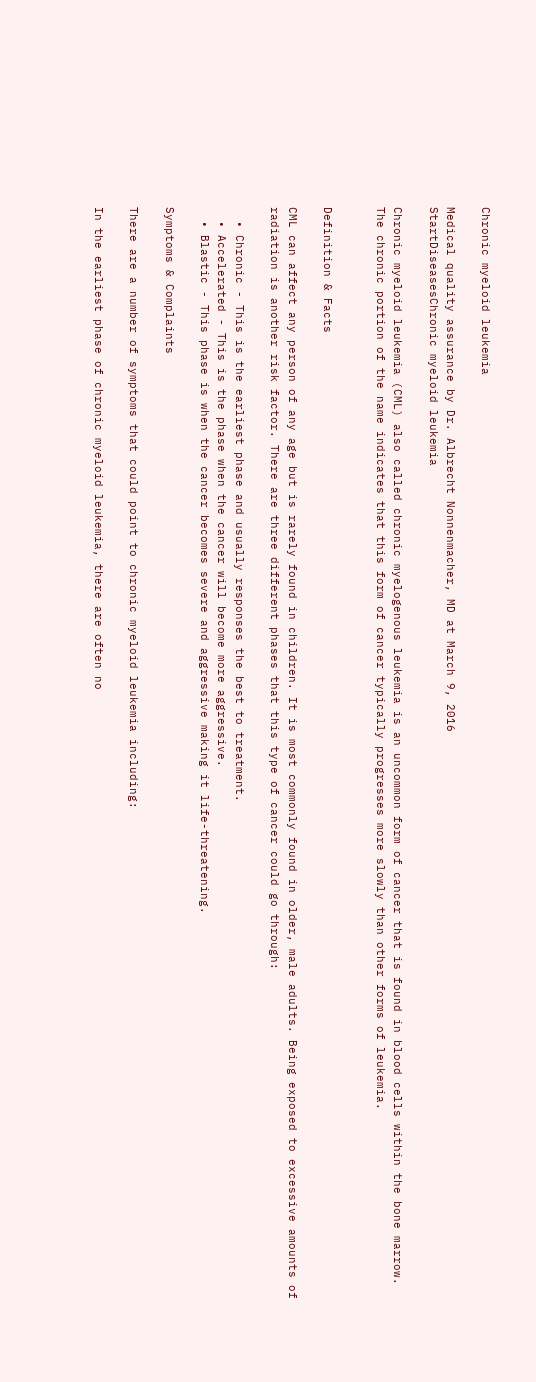Chronic myeloid leukemia

Medical quality assurance by Dr. Albrecht Nonnenmacher, MD at March 9, 2016
StartDiseasesChronic myeloid leukemia

Chronic myeloid leukemia (CML) also called chronic myelogenous leukemia is an uncommon form of cancer that is found in blood cells within the bone marrow. The chronic portion of the name indicates that this form of cancer typically progresses more slowly than other forms of leukemia.


Definition & Facts

CML can affect any person of any age but is rarely found in children. It is most commonly found in older, male adults. Being exposed to excessive amounts of radiation is another risk factor. There are three different phases that this type of cancer could go through:

  • Chronic - This is the earliest phase and usually responses the best to treatment.
  • Accelerated - This is the phase when the cancer will become more aggressive.
  • Blastic - This phase is when the cancer becomes severe and aggressive making it life-threatening.

Symptoms & Complaints

There are a number of symptoms that could point to chronic myeloid leukemia including:

In the earliest phase of chronic myeloid leukemia, there are often no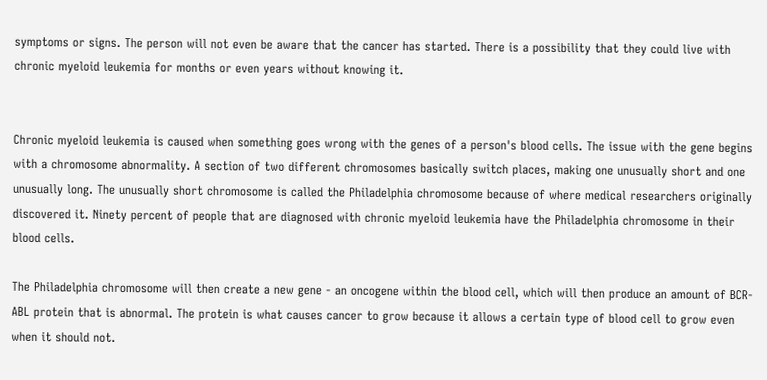symptoms or signs. The person will not even be aware that the cancer has started. There is a possibility that they could live with chronic myeloid leukemia for months or even years without knowing it.


Chronic myeloid leukemia is caused when something goes wrong with the genes of a person's blood cells. The issue with the gene begins with a chromosome abnormality. A section of two different chromosomes basically switch places, making one unusually short and one unusually long. The unusually short chromosome is called the Philadelphia chromosome because of where medical researchers originally discovered it. Ninety percent of people that are diagnosed with chronic myeloid leukemia have the Philadelphia chromosome in their blood cells.

The Philadelphia chromosome will then create a new gene - an oncogene within the blood cell, which will then produce an amount of BCR-ABL protein that is abnormal. The protein is what causes cancer to grow because it allows a certain type of blood cell to grow even when it should not.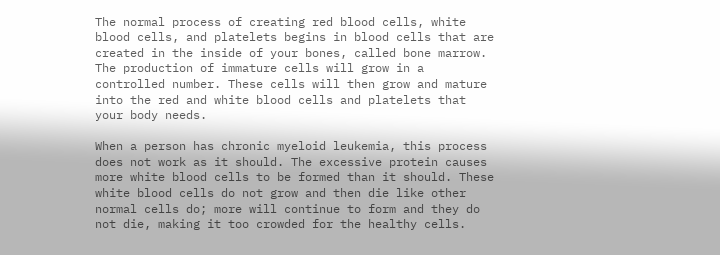The normal process of creating red blood cells, white blood cells, and platelets begins in blood cells that are created in the inside of your bones, called bone marrow. The production of immature cells will grow in a controlled number. These cells will then grow and mature into the red and white blood cells and platelets that your body needs.

When a person has chronic myeloid leukemia, this process does not work as it should. The excessive protein causes more white blood cells to be formed than it should. These white blood cells do not grow and then die like other normal cells do; more will continue to form and they do not die, making it too crowded for the healthy cells.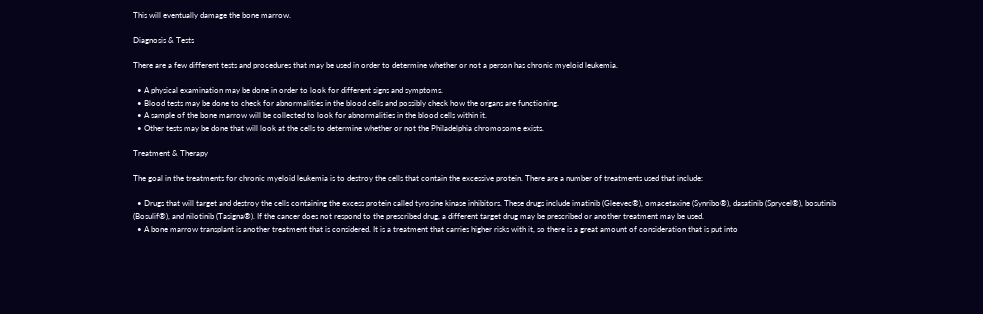This will eventually damage the bone marrow.

Diagnosis & Tests

There are a few different tests and procedures that may be used in order to determine whether or not a person has chronic myeloid leukemia.

  • A physical examination may be done in order to look for different signs and symptoms.
  • Blood tests may be done to check for abnormalities in the blood cells and possibly check how the organs are functioning.
  • A sample of the bone marrow will be collected to look for abnormalities in the blood cells within it.
  • Other tests may be done that will look at the cells to determine whether or not the Philadelphia chromosome exists.

Treatment & Therapy

The goal in the treatments for chronic myeloid leukemia is to destroy the cells that contain the excessive protein. There are a number of treatments used that include:

  • Drugs that will target and destroy the cells containing the excess protein called tyrosine kinase inhibitors. These drugs include imatinib (Gleevec®), omacetaxine (Synribo®), dasatinib (Sprycel®), bosutinib (Bosulif®), and nilotinib (Tasigna®). If the cancer does not respond to the prescribed drug, a different target drug may be prescribed or another treatment may be used.
  • A bone marrow transplant is another treatment that is considered. It is a treatment that carries higher risks with it, so there is a great amount of consideration that is put into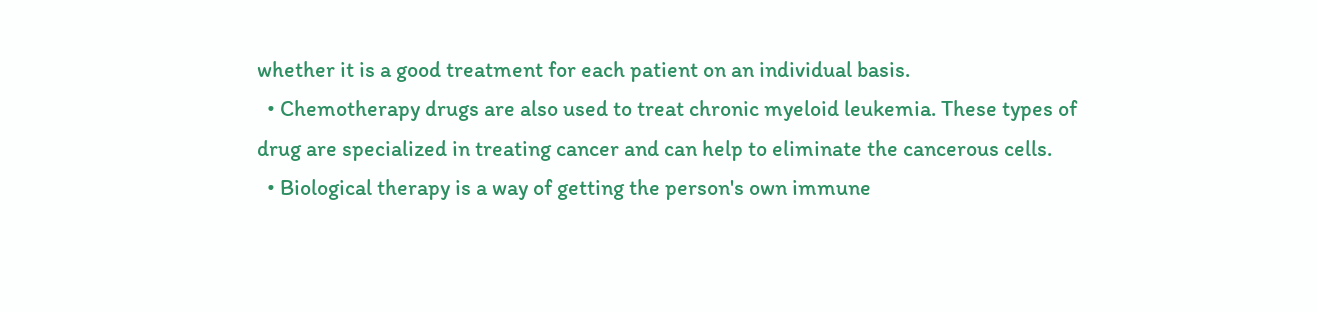whether it is a good treatment for each patient on an individual basis.
  • Chemotherapy drugs are also used to treat chronic myeloid leukemia. These types of drug are specialized in treating cancer and can help to eliminate the cancerous cells.
  • Biological therapy is a way of getting the person's own immune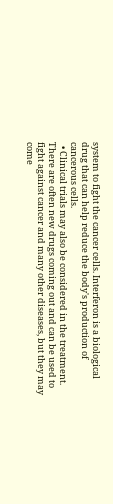system to fight the cancer cells. Interferon is a biological drug that can help reduce the body's production of cancerous cells.
  • Clinical trials may also be considered in the treatment. There are often new drugs coming out and can be used to fight against cancer and many other diseases, but they may come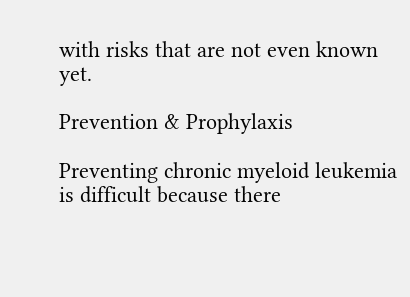with risks that are not even known yet.

Prevention & Prophylaxis

Preventing chronic myeloid leukemia is difficult because there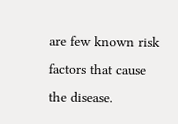are few known risk factors that cause the disease.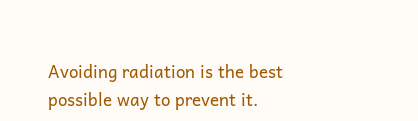Avoiding radiation is the best possible way to prevent it.